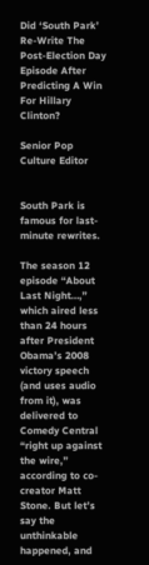Did ‘South Park’ Re-Write The Post-Election Day Episode After Predicting A Win For Hillary Clinton?

Senior Pop Culture Editor


South Park is famous for last-minute rewrites.

The season 12 episode “About Last Night…,” which aired less than 24 hours after President Obama’s 2008 victory speech (and uses audio from it), was delivered to Comedy Central “right up against the wire,” according to co-creator Matt Stone. But let’s say the unthinkable happened, and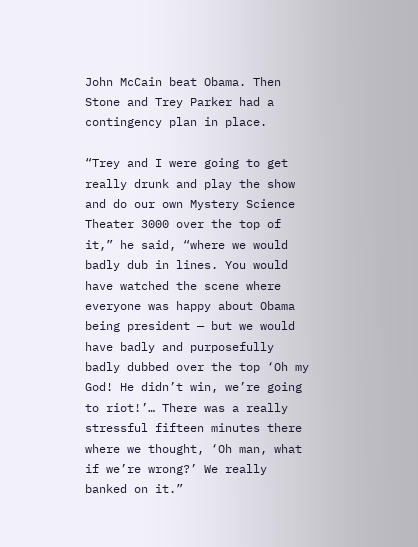John McCain beat Obama. Then Stone and Trey Parker had a contingency plan in place.

“Trey and I were going to get really drunk and play the show and do our own Mystery Science Theater 3000 over the top of it,” he said, “where we would badly dub in lines. You would have watched the scene where everyone was happy about Obama being president — but we would have badly and purposefully badly dubbed over the top ‘Oh my God! He didn’t win, we’re going to riot!’… There was a really stressful fifteen minutes there where we thought, ‘Oh man, what if we’re wrong?’ We really banked on it.”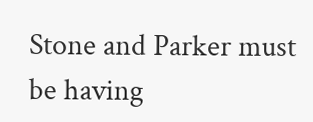Stone and Parker must be having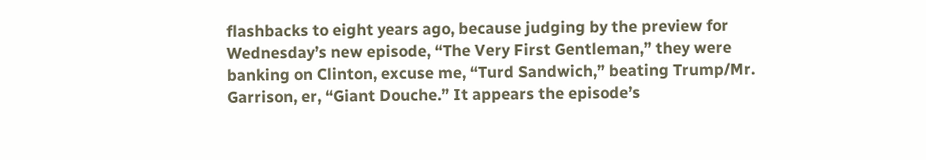flashbacks to eight years ago, because judging by the preview for Wednesday’s new episode, “The Very First Gentleman,” they were banking on Clinton, excuse me, “Turd Sandwich,” beating Trump/Mr. Garrison, er, “Giant Douche.” It appears the episode’s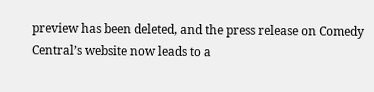preview has been deleted, and the press release on Comedy Central’s website now leads to a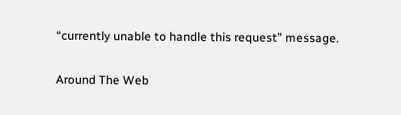“currently unable to handle this request” message.

Around The Web